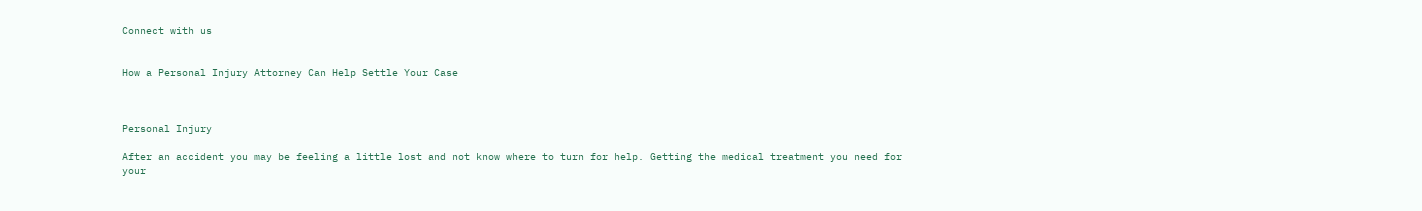Connect with us


How a Personal Injury Attorney Can Help Settle Your Case



Personal Injury

After an accident you may be feeling a little lost and not know where to turn for help. Getting the medical treatment you need for your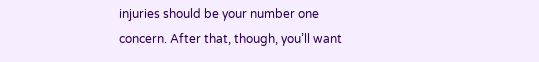injuries should be your number one concern. After that, though, you’ll want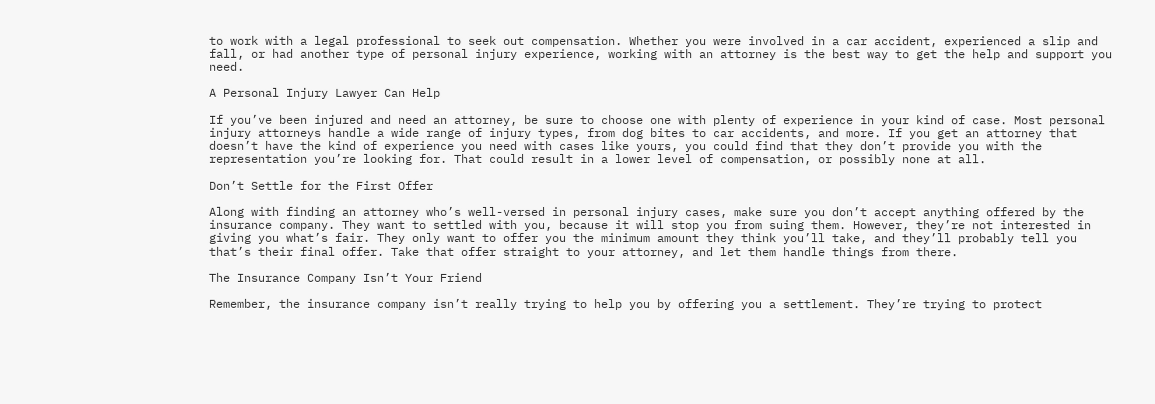to work with a legal professional to seek out compensation. Whether you were involved in a car accident, experienced a slip and fall, or had another type of personal injury experience, working with an attorney is the best way to get the help and support you need.

A Personal Injury Lawyer Can Help

If you’ve been injured and need an attorney, be sure to choose one with plenty of experience in your kind of case. Most personal injury attorneys handle a wide range of injury types, from dog bites to car accidents, and more. If you get an attorney that doesn’t have the kind of experience you need with cases like yours, you could find that they don’t provide you with the representation you’re looking for. That could result in a lower level of compensation, or possibly none at all.

Don’t Settle for the First Offer

Along with finding an attorney who’s well-versed in personal injury cases, make sure you don’t accept anything offered by the insurance company. They want to settled with you, because it will stop you from suing them. However, they’re not interested in giving you what’s fair. They only want to offer you the minimum amount they think you’ll take, and they’ll probably tell you that’s their final offer. Take that offer straight to your attorney, and let them handle things from there.

The Insurance Company Isn’t Your Friend

Remember, the insurance company isn’t really trying to help you by offering you a settlement. They’re trying to protect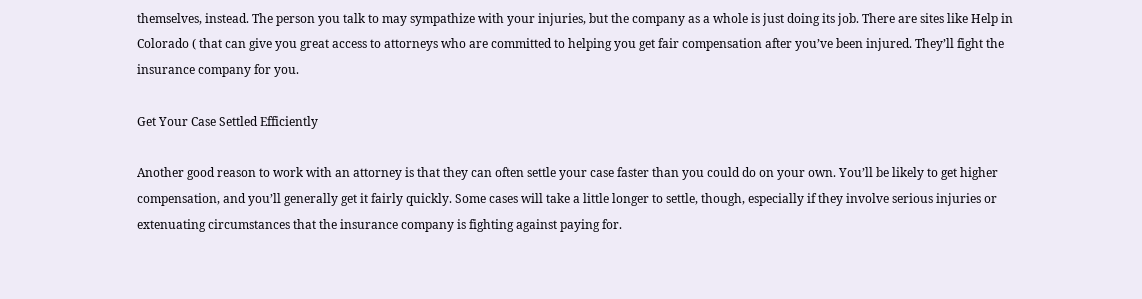themselves, instead. The person you talk to may sympathize with your injuries, but the company as a whole is just doing its job. There are sites like Help in Colorado ( that can give you great access to attorneys who are committed to helping you get fair compensation after you’ve been injured. They’ll fight the insurance company for you.

Get Your Case Settled Efficiently

Another good reason to work with an attorney is that they can often settle your case faster than you could do on your own. You’ll be likely to get higher compensation, and you’ll generally get it fairly quickly. Some cases will take a little longer to settle, though, especially if they involve serious injuries or extenuating circumstances that the insurance company is fighting against paying for.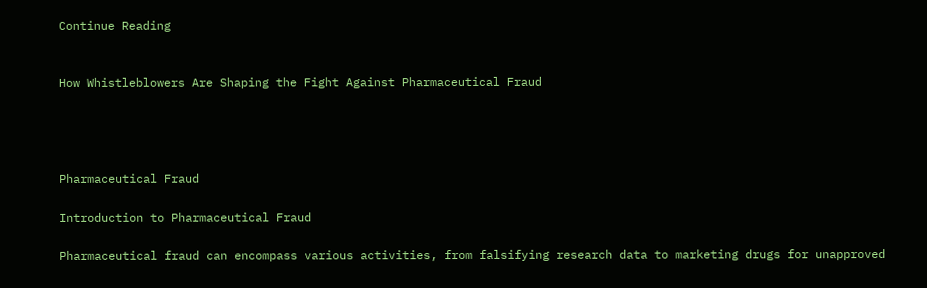Continue Reading


How Whistleblowers Are Shaping the Fight Against Pharmaceutical Fraud




Pharmaceutical Fraud

Introduction to Pharmaceutical Fraud

Pharmaceutical fraud can encompass various activities, from falsifying research data to marketing drugs for unapproved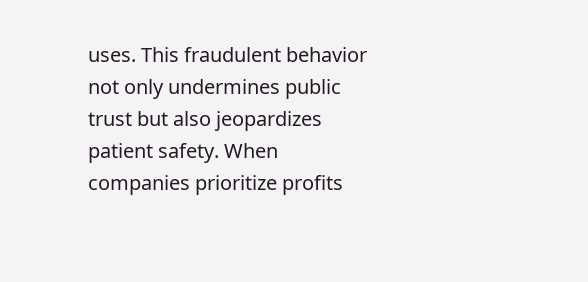uses. This fraudulent behavior not only undermines public trust but also jeopardizes patient safety. When companies prioritize profits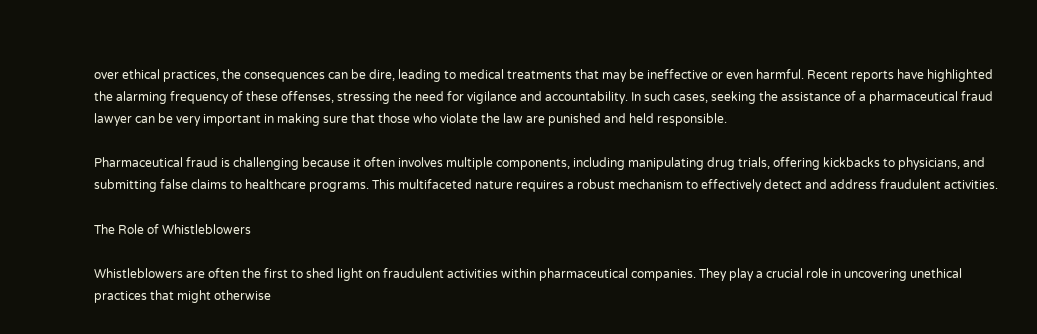over ethical practices, the consequences can be dire, leading to medical treatments that may be ineffective or even harmful. Recent reports have highlighted the alarming frequency of these offenses, stressing the need for vigilance and accountability. In such cases, seeking the assistance of a pharmaceutical fraud lawyer can be very important in making sure that those who violate the law are punished and held responsible.

Pharmaceutical fraud is challenging because it often involves multiple components, including manipulating drug trials, offering kickbacks to physicians, and submitting false claims to healthcare programs. This multifaceted nature requires a robust mechanism to effectively detect and address fraudulent activities.

The Role of Whistleblowers

Whistleblowers are often the first to shed light on fraudulent activities within pharmaceutical companies. They play a crucial role in uncovering unethical practices that might otherwise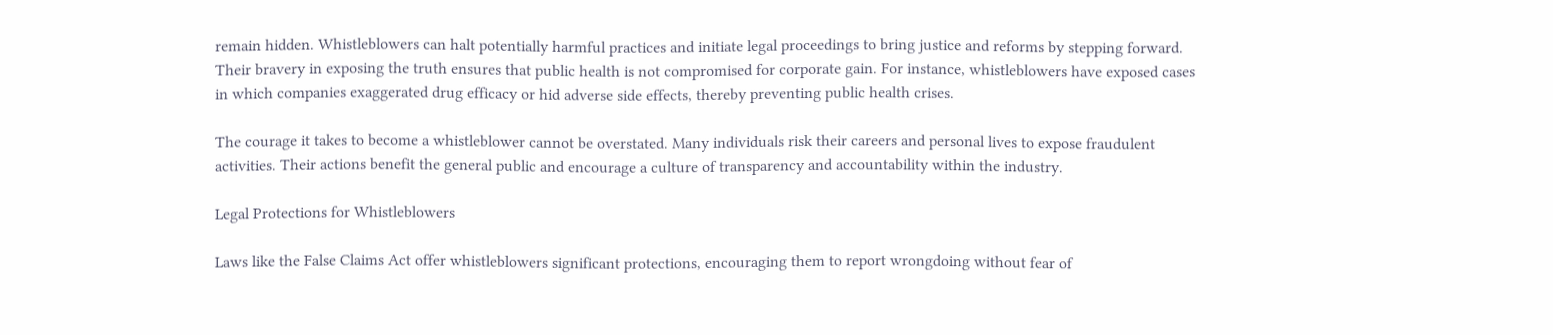remain hidden. Whistleblowers can halt potentially harmful practices and initiate legal proceedings to bring justice and reforms by stepping forward. Their bravery in exposing the truth ensures that public health is not compromised for corporate gain. For instance, whistleblowers have exposed cases in which companies exaggerated drug efficacy or hid adverse side effects, thereby preventing public health crises.

The courage it takes to become a whistleblower cannot be overstated. Many individuals risk their careers and personal lives to expose fraudulent activities. Their actions benefit the general public and encourage a culture of transparency and accountability within the industry.

Legal Protections for Whistleblowers

Laws like the False Claims Act offer whistleblowers significant protections, encouraging them to report wrongdoing without fear of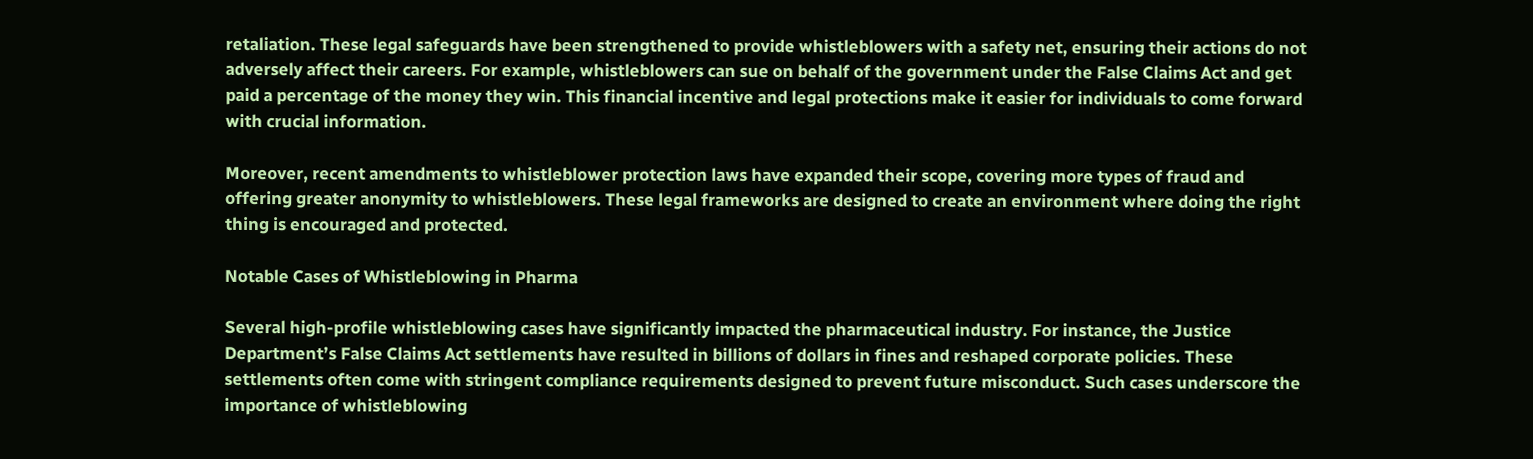retaliation. These legal safeguards have been strengthened to provide whistleblowers with a safety net, ensuring their actions do not adversely affect their careers. For example, whistleblowers can sue on behalf of the government under the False Claims Act and get paid a percentage of the money they win. This financial incentive and legal protections make it easier for individuals to come forward with crucial information.

Moreover, recent amendments to whistleblower protection laws have expanded their scope, covering more types of fraud and offering greater anonymity to whistleblowers. These legal frameworks are designed to create an environment where doing the right thing is encouraged and protected.

Notable Cases of Whistleblowing in Pharma

Several high-profile whistleblowing cases have significantly impacted the pharmaceutical industry. For instance, the Justice Department’s False Claims Act settlements have resulted in billions of dollars in fines and reshaped corporate policies. These settlements often come with stringent compliance requirements designed to prevent future misconduct. Such cases underscore the importance of whistleblowing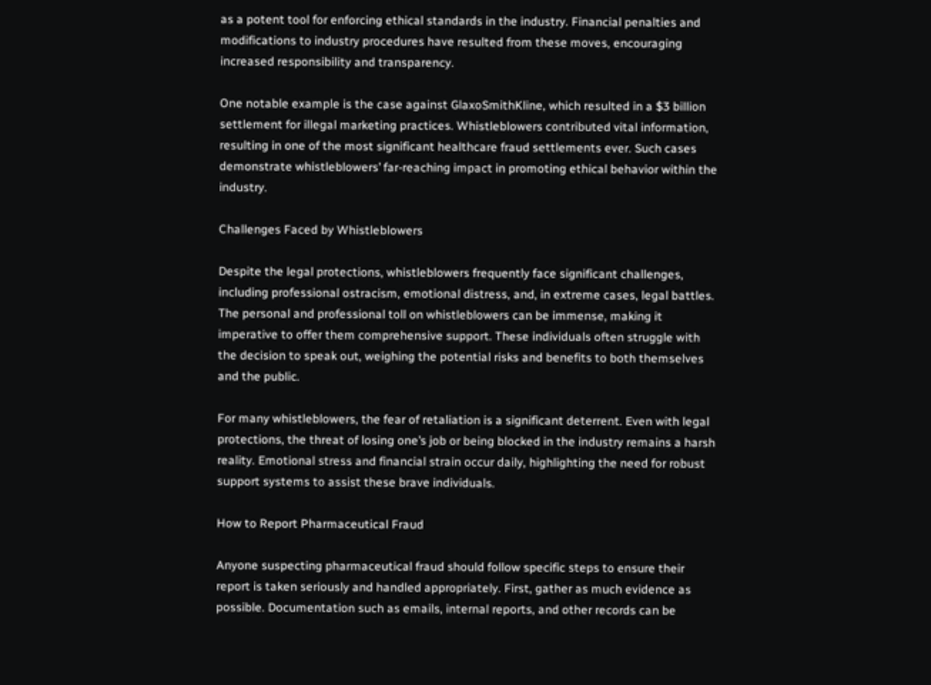as a potent tool for enforcing ethical standards in the industry. Financial penalties and modifications to industry procedures have resulted from these moves, encouraging increased responsibility and transparency.

One notable example is the case against GlaxoSmithKline, which resulted in a $3 billion settlement for illegal marketing practices. Whistleblowers contributed vital information, resulting in one of the most significant healthcare fraud settlements ever. Such cases demonstrate whistleblowers’ far-reaching impact in promoting ethical behavior within the industry.

Challenges Faced by Whistleblowers

Despite the legal protections, whistleblowers frequently face significant challenges, including professional ostracism, emotional distress, and, in extreme cases, legal battles. The personal and professional toll on whistleblowers can be immense, making it imperative to offer them comprehensive support. These individuals often struggle with the decision to speak out, weighing the potential risks and benefits to both themselves and the public.

For many whistleblowers, the fear of retaliation is a significant deterrent. Even with legal protections, the threat of losing one’s job or being blocked in the industry remains a harsh reality. Emotional stress and financial strain occur daily, highlighting the need for robust support systems to assist these brave individuals.

How to Report Pharmaceutical Fraud

Anyone suspecting pharmaceutical fraud should follow specific steps to ensure their report is taken seriously and handled appropriately. First, gather as much evidence as possible. Documentation such as emails, internal reports, and other records can be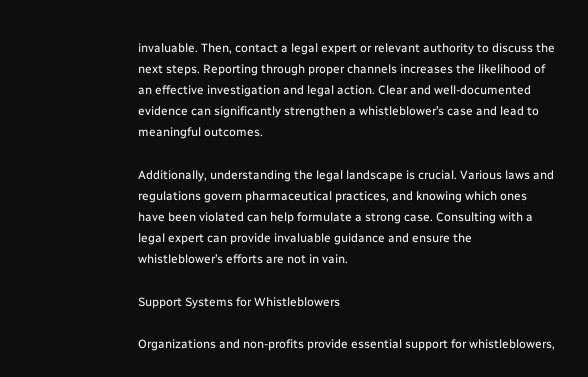invaluable. Then, contact a legal expert or relevant authority to discuss the next steps. Reporting through proper channels increases the likelihood of an effective investigation and legal action. Clear and well-documented evidence can significantly strengthen a whistleblower’s case and lead to meaningful outcomes.

Additionally, understanding the legal landscape is crucial. Various laws and regulations govern pharmaceutical practices, and knowing which ones have been violated can help formulate a strong case. Consulting with a legal expert can provide invaluable guidance and ensure the whistleblower’s efforts are not in vain.

Support Systems for Whistleblowers

Organizations and non-profits provide essential support for whistleblowers,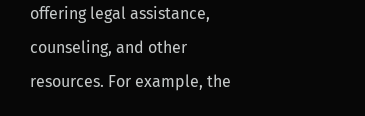offering legal assistance, counseling, and other resources. For example, the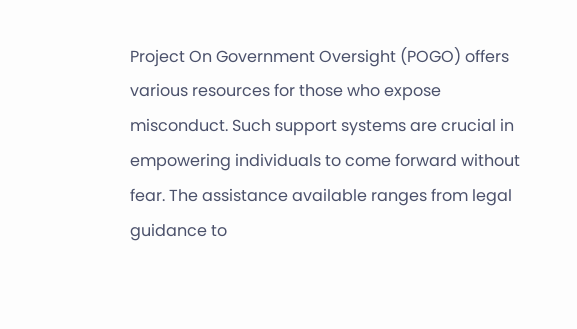Project On Government Oversight (POGO) offers various resources for those who expose misconduct. Such support systems are crucial in empowering individuals to come forward without fear. The assistance available ranges from legal guidance to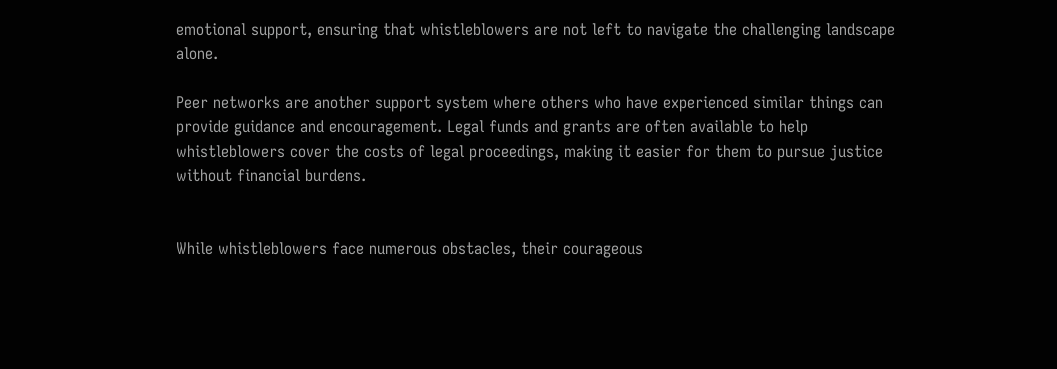emotional support, ensuring that whistleblowers are not left to navigate the challenging landscape alone.

Peer networks are another support system where others who have experienced similar things can provide guidance and encouragement. Legal funds and grants are often available to help whistleblowers cover the costs of legal proceedings, making it easier for them to pursue justice without financial burdens.


While whistleblowers face numerous obstacles, their courageous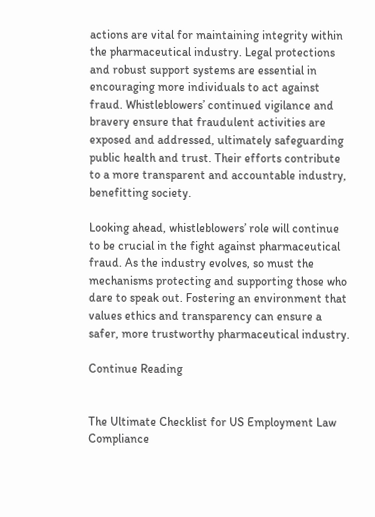actions are vital for maintaining integrity within the pharmaceutical industry. Legal protections and robust support systems are essential in encouraging more individuals to act against fraud. Whistleblowers’ continued vigilance and bravery ensure that fraudulent activities are exposed and addressed, ultimately safeguarding public health and trust. Their efforts contribute to a more transparent and accountable industry, benefitting society.

Looking ahead, whistleblowers’ role will continue to be crucial in the fight against pharmaceutical fraud. As the industry evolves, so must the mechanisms protecting and supporting those who dare to speak out. Fostering an environment that values ethics and transparency can ensure a safer, more trustworthy pharmaceutical industry.

Continue Reading


The Ultimate Checklist for US Employment Law Compliance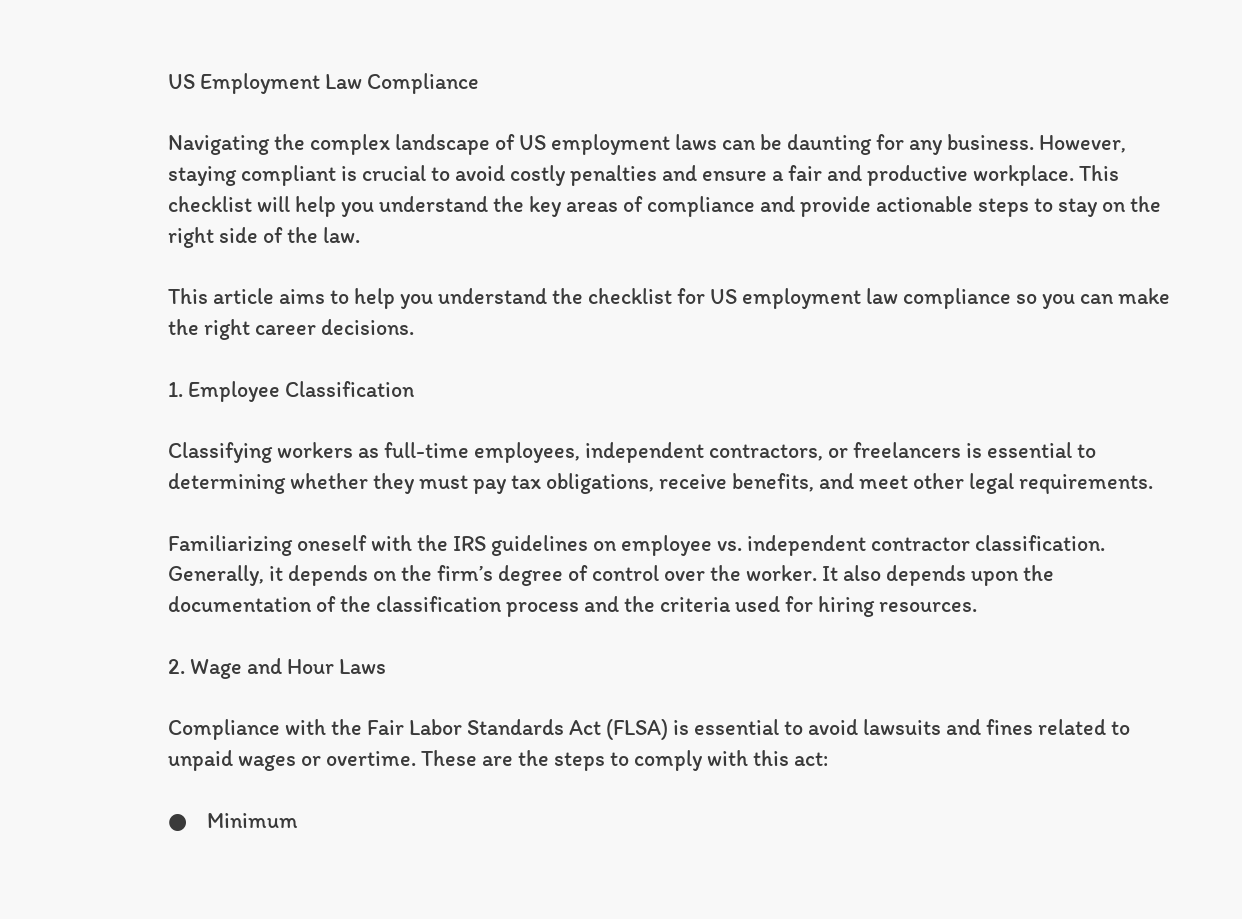US Employment Law Compliance

Navigating the complex landscape of US employment laws can be daunting for any business. However, staying compliant is crucial to avoid costly penalties and ensure a fair and productive workplace. This checklist will help you understand the key areas of compliance and provide actionable steps to stay on the right side of the law.

This article aims to help you understand the checklist for US employment law compliance so you can make the right career decisions.

1. Employee Classification

Classifying workers as full-time employees, independent contractors, or freelancers is essential to determining whether they must pay tax obligations, receive benefits, and meet other legal requirements.

Familiarizing oneself with the IRS guidelines on employee vs. independent contractor classification. Generally, it depends on the firm’s degree of control over the worker. It also depends upon the documentation of the classification process and the criteria used for hiring resources.

2. Wage and Hour Laws

Compliance with the Fair Labor Standards Act (FLSA) is essential to avoid lawsuits and fines related to unpaid wages or overtime. These are the steps to comply with this act:

●    Minimum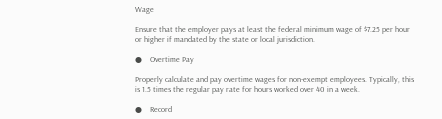Wage

Ensure that the employer pays at least the federal minimum wage of $7.25 per hour or higher if mandated by the state or local jurisdiction.

●    Overtime Pay

Properly calculate and pay overtime wages for non-exempt employees. Typically, this is 1.5 times the regular pay rate for hours worked over 40 in a week.

●    Record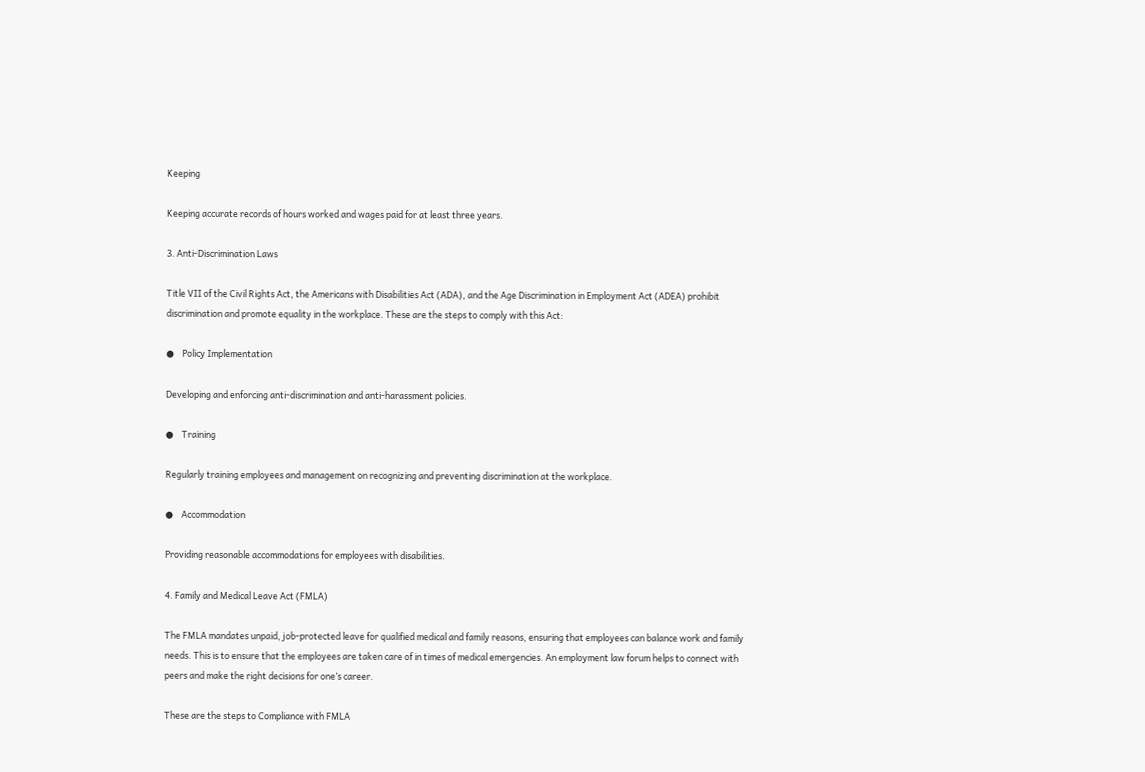Keeping

Keeping accurate records of hours worked and wages paid for at least three years.

3. Anti-Discrimination Laws

Title VII of the Civil Rights Act, the Americans with Disabilities Act (ADA), and the Age Discrimination in Employment Act (ADEA) prohibit discrimination and promote equality in the workplace. These are the steps to comply with this Act:

●    Policy Implementation

Developing and enforcing anti-discrimination and anti-harassment policies.

●    Training

Regularly training employees and management on recognizing and preventing discrimination at the workplace.

●    Accommodation

Providing reasonable accommodations for employees with disabilities.

4. Family and Medical Leave Act (FMLA)

The FMLA mandates unpaid, job-protected leave for qualified medical and family reasons, ensuring that employees can balance work and family needs. This is to ensure that the employees are taken care of in times of medical emergencies. An employment law forum helps to connect with peers and make the right decisions for one’s career.

These are the steps to Compliance with FMLA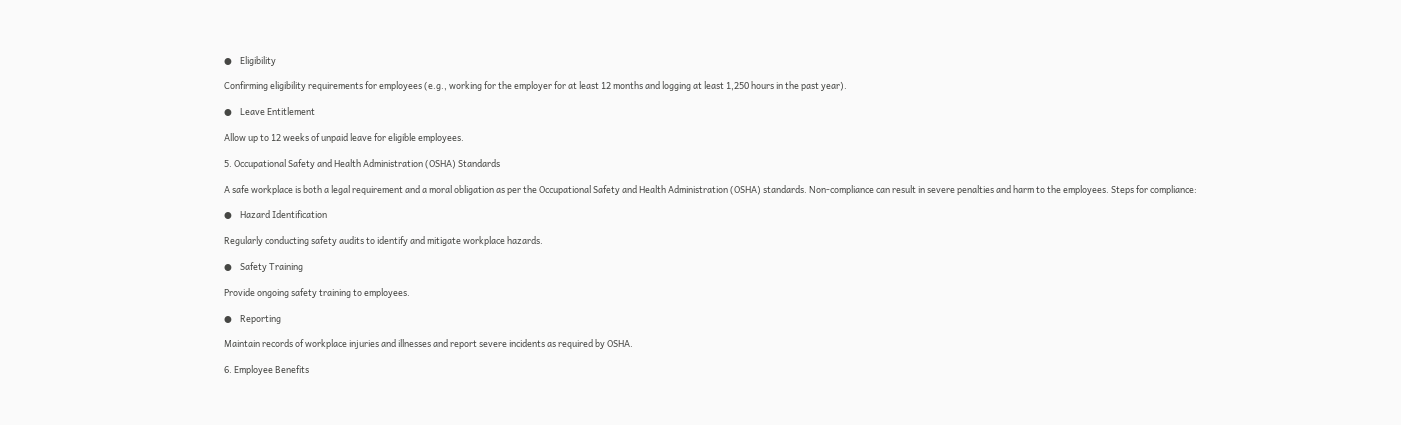●    Eligibility

Confirming eligibility requirements for employees (e.g., working for the employer for at least 12 months and logging at least 1,250 hours in the past year).

●    Leave Entitlement

Allow up to 12 weeks of unpaid leave for eligible employees.

5. Occupational Safety and Health Administration (OSHA) Standards

A safe workplace is both a legal requirement and a moral obligation as per the Occupational Safety and Health Administration (OSHA) standards. Non-compliance can result in severe penalties and harm to the employees. Steps for compliance:

●    Hazard Identification

Regularly conducting safety audits to identify and mitigate workplace hazards.

●    Safety Training

Provide ongoing safety training to employees.

●    Reporting

Maintain records of workplace injuries and illnesses and report severe incidents as required by OSHA.

6. Employee Benefits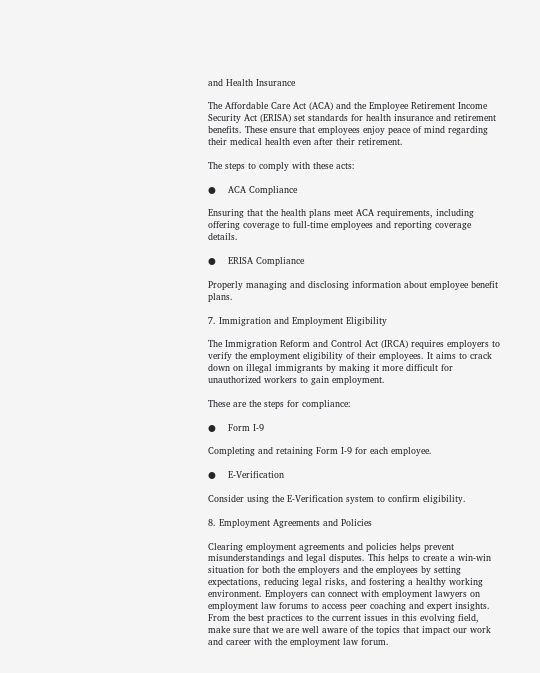and Health Insurance

The Affordable Care Act (ACA) and the Employee Retirement Income Security Act (ERISA) set standards for health insurance and retirement benefits. These ensure that employees enjoy peace of mind regarding their medical health even after their retirement.

The steps to comply with these acts:

●    ACA Compliance

Ensuring that the health plans meet ACA requirements, including offering coverage to full-time employees and reporting coverage details.

●    ERISA Compliance

Properly managing and disclosing information about employee benefit plans.

7. Immigration and Employment Eligibility

The Immigration Reform and Control Act (IRCA) requires employers to verify the employment eligibility of their employees. It aims to crack down on illegal immigrants by making it more difficult for unauthorized workers to gain employment.

These are the steps for compliance:

●    Form I-9

Completing and retaining Form I-9 for each employee.

●    E-Verification

Consider using the E-Verification system to confirm eligibility.

8. Employment Agreements and Policies

Clearing employment agreements and policies helps prevent misunderstandings and legal disputes. This helps to create a win-win situation for both the employers and the employees by setting expectations, reducing legal risks, and fostering a healthy working environment. Employers can connect with employment lawyers on employment law forums to access peer coaching and expert insights. From the best practices to the current issues in this evolving field, make sure that we are well aware of the topics that impact our work and career with the employment law forum.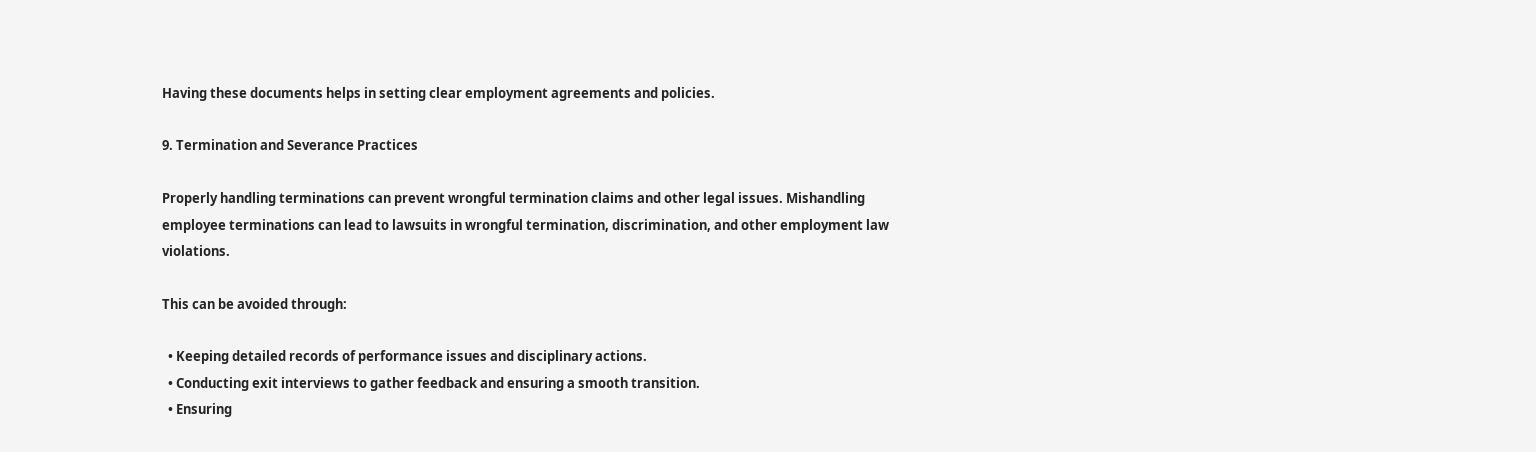Having these documents helps in setting clear employment agreements and policies.

9. Termination and Severance Practices

Properly handling terminations can prevent wrongful termination claims and other legal issues. Mishandling employee terminations can lead to lawsuits in wrongful termination, discrimination, and other employment law violations.

This can be avoided through:

  • Keeping detailed records of performance issues and disciplinary actions.
  • Conducting exit interviews to gather feedback and ensuring a smooth transition.
  • Ensuring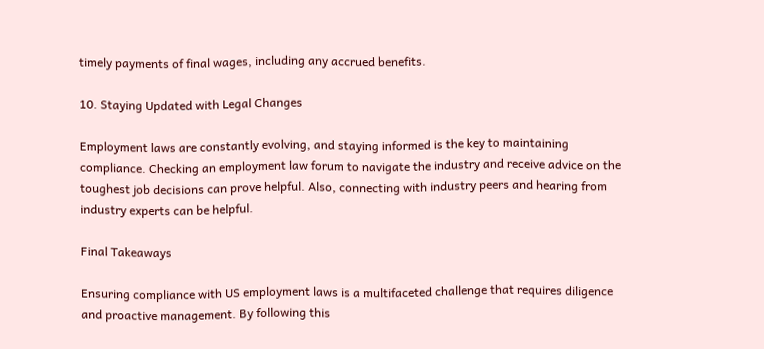timely payments of final wages, including any accrued benefits.

10. Staying Updated with Legal Changes

Employment laws are constantly evolving, and staying informed is the key to maintaining compliance. Checking an employment law forum to navigate the industry and receive advice on the toughest job decisions can prove helpful. Also, connecting with industry peers and hearing from industry experts can be helpful.

Final Takeaways

Ensuring compliance with US employment laws is a multifaceted challenge that requires diligence and proactive management. By following this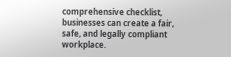comprehensive checklist, businesses can create a fair, safe, and legally compliant workplace.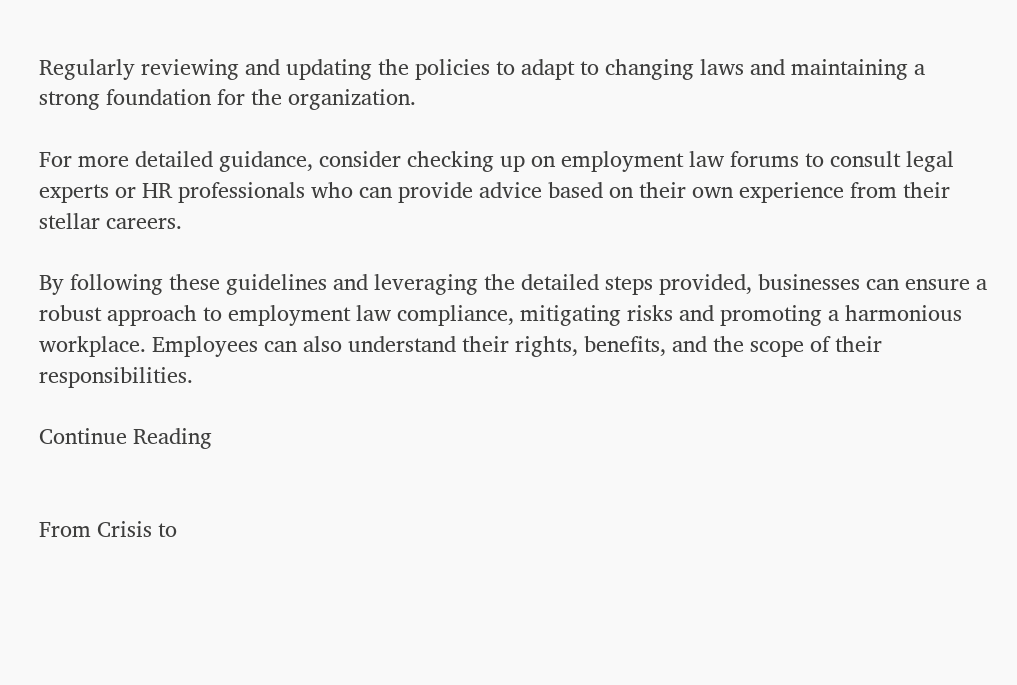Regularly reviewing and updating the policies to adapt to changing laws and maintaining a strong foundation for the organization.

For more detailed guidance, consider checking up on employment law forums to consult legal experts or HR professionals who can provide advice based on their own experience from their stellar careers.

By following these guidelines and leveraging the detailed steps provided, businesses can ensure a robust approach to employment law compliance, mitigating risks and promoting a harmonious workplace. Employees can also understand their rights, benefits, and the scope of their responsibilities.

Continue Reading


From Crisis to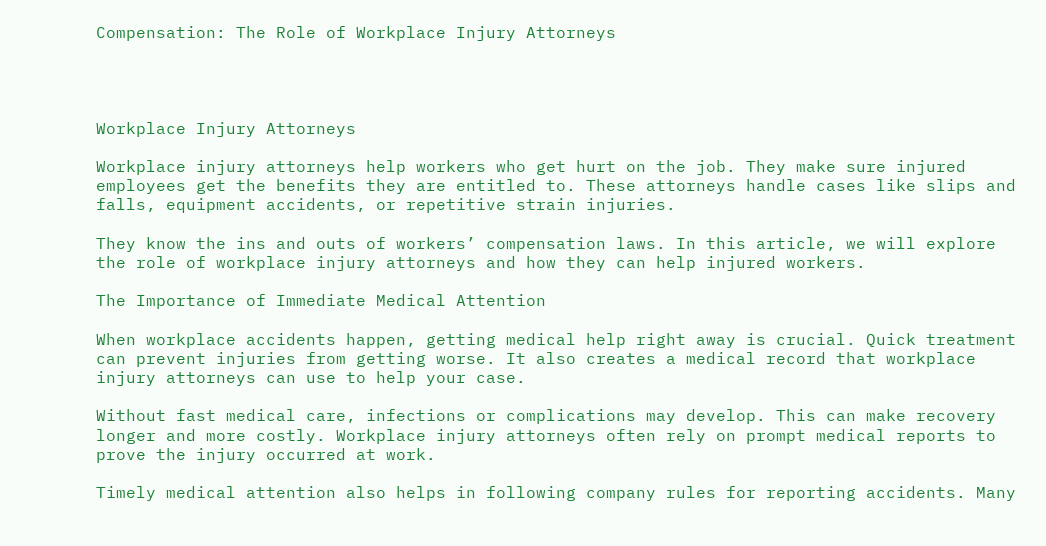Compensation: The Role of Workplace Injury Attorneys




Workplace Injury Attorneys

Workplace injury attorneys help workers who get hurt on the job. They make sure injured employees get the benefits they are entitled to. These attorneys handle cases like slips and falls, equipment accidents, or repetitive strain injuries.

They know the ins and outs of workers’ compensation laws. In this article, we will explore the role of workplace injury attorneys and how they can help injured workers.

The Importance of Immediate Medical Attention

When workplace accidents happen, getting medical help right away is crucial. Quick treatment can prevent injuries from getting worse. It also creates a medical record that workplace injury attorneys can use to help your case.

Without fast medical care, infections or complications may develop. This can make recovery longer and more costly. Workplace injury attorneys often rely on prompt medical reports to prove the injury occurred at work.

Timely medical attention also helps in following company rules for reporting accidents. Many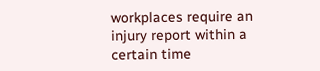workplaces require an injury report within a certain time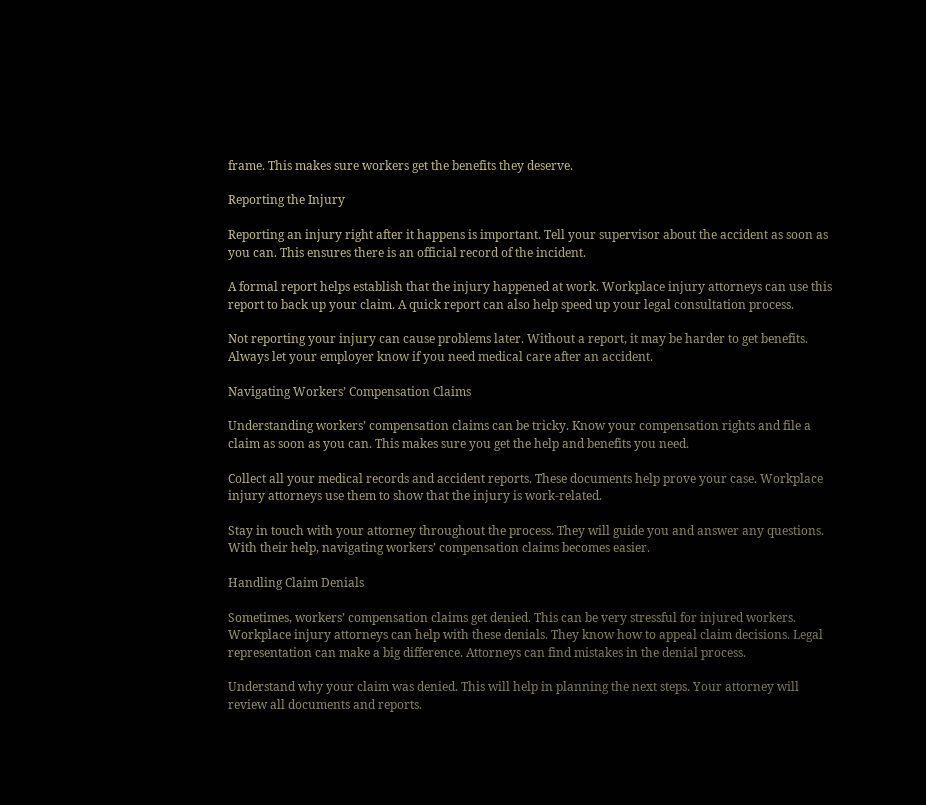frame. This makes sure workers get the benefits they deserve.

Reporting the Injury

Reporting an injury right after it happens is important. Tell your supervisor about the accident as soon as you can. This ensures there is an official record of the incident.

A formal report helps establish that the injury happened at work. Workplace injury attorneys can use this report to back up your claim. A quick report can also help speed up your legal consultation process.

Not reporting your injury can cause problems later. Without a report, it may be harder to get benefits. Always let your employer know if you need medical care after an accident.

Navigating Workers’ Compensation Claims

Understanding workers’ compensation claims can be tricky. Know your compensation rights and file a claim as soon as you can. This makes sure you get the help and benefits you need.

Collect all your medical records and accident reports. These documents help prove your case. Workplace injury attorneys use them to show that the injury is work-related.

Stay in touch with your attorney throughout the process. They will guide you and answer any questions. With their help, navigating workers’ compensation claims becomes easier.

Handling Claim Denials

Sometimes, workers’ compensation claims get denied. This can be very stressful for injured workers. Workplace injury attorneys can help with these denials. They know how to appeal claim decisions. Legal representation can make a big difference. Attorneys can find mistakes in the denial process.

Understand why your claim was denied. This will help in planning the next steps. Your attorney will review all documents and reports.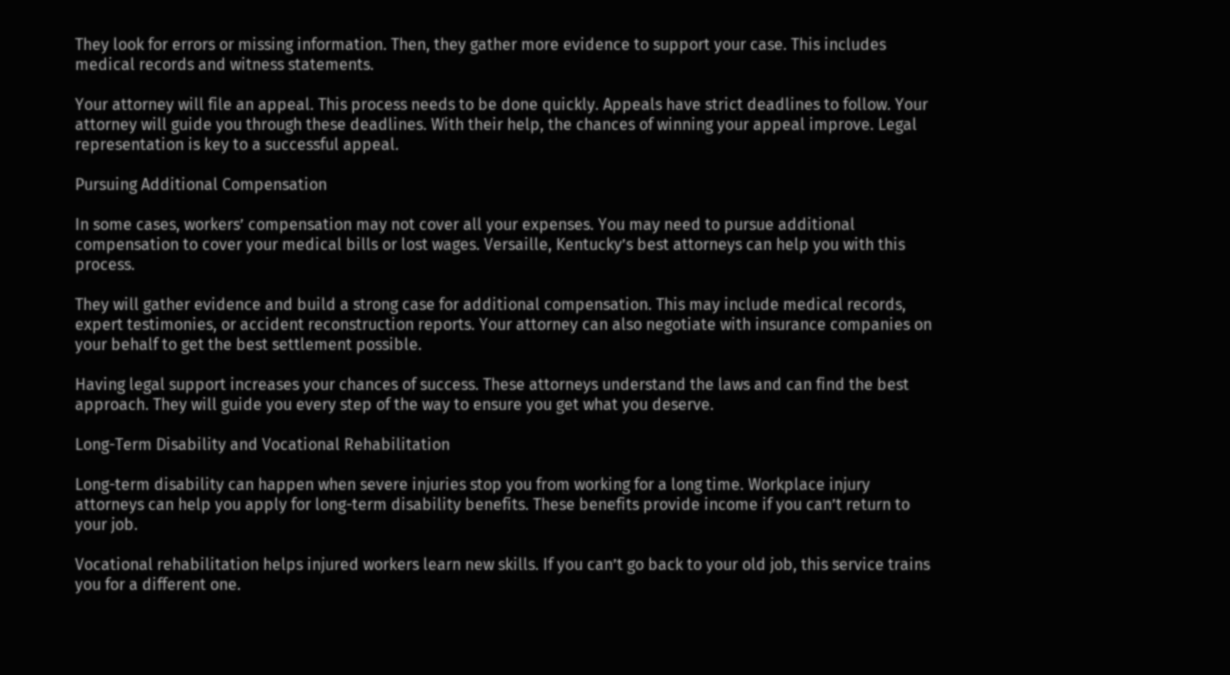They look for errors or missing information. Then, they gather more evidence to support your case. This includes medical records and witness statements.

Your attorney will file an appeal. This process needs to be done quickly. Appeals have strict deadlines to follow. Your attorney will guide you through these deadlines. With their help, the chances of winning your appeal improve. Legal representation is key to a successful appeal.

Pursuing Additional Compensation

In some cases, workers’ compensation may not cover all your expenses. You may need to pursue additional compensation to cover your medical bills or lost wages. Versaille, Kentucky’s best attorneys can help you with this process.

They will gather evidence and build a strong case for additional compensation. This may include medical records, expert testimonies, or accident reconstruction reports. Your attorney can also negotiate with insurance companies on your behalf to get the best settlement possible.

Having legal support increases your chances of success. These attorneys understand the laws and can find the best approach. They will guide you every step of the way to ensure you get what you deserve.

Long-Term Disability and Vocational Rehabilitation

Long-term disability can happen when severe injuries stop you from working for a long time. Workplace injury attorneys can help you apply for long-term disability benefits. These benefits provide income if you can’t return to your job.

Vocational rehabilitation helps injured workers learn new skills. If you can’t go back to your old job, this service trains you for a different one.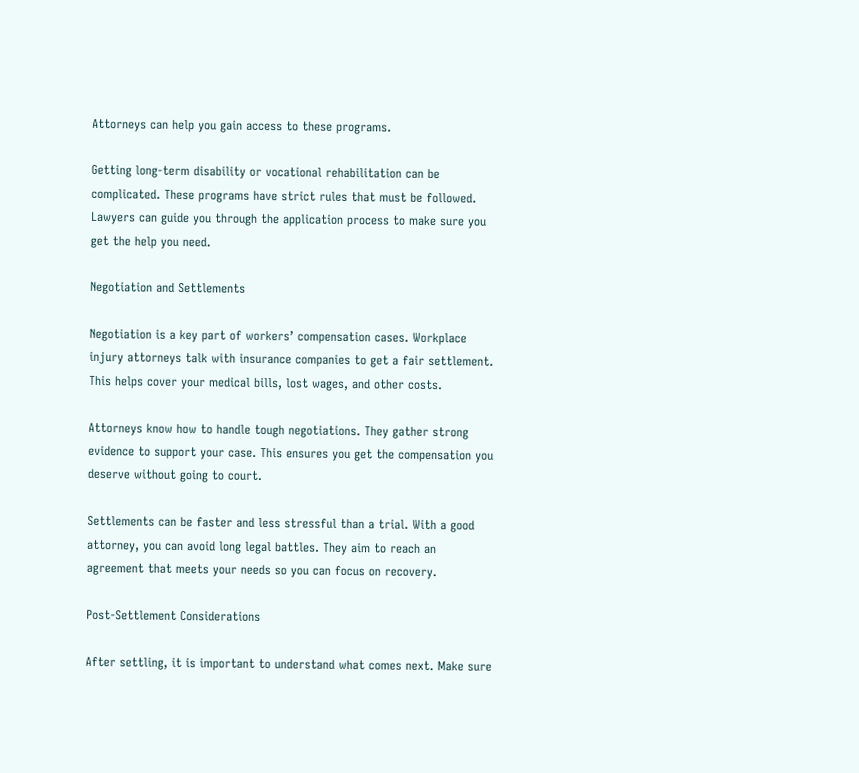Attorneys can help you gain access to these programs.

Getting long-term disability or vocational rehabilitation can be complicated. These programs have strict rules that must be followed. Lawyers can guide you through the application process to make sure you get the help you need.

Negotiation and Settlements

Negotiation is a key part of workers’ compensation cases. Workplace injury attorneys talk with insurance companies to get a fair settlement. This helps cover your medical bills, lost wages, and other costs.

Attorneys know how to handle tough negotiations. They gather strong evidence to support your case. This ensures you get the compensation you deserve without going to court.

Settlements can be faster and less stressful than a trial. With a good attorney, you can avoid long legal battles. They aim to reach an agreement that meets your needs so you can focus on recovery.

Post-Settlement Considerations

After settling, it is important to understand what comes next. Make sure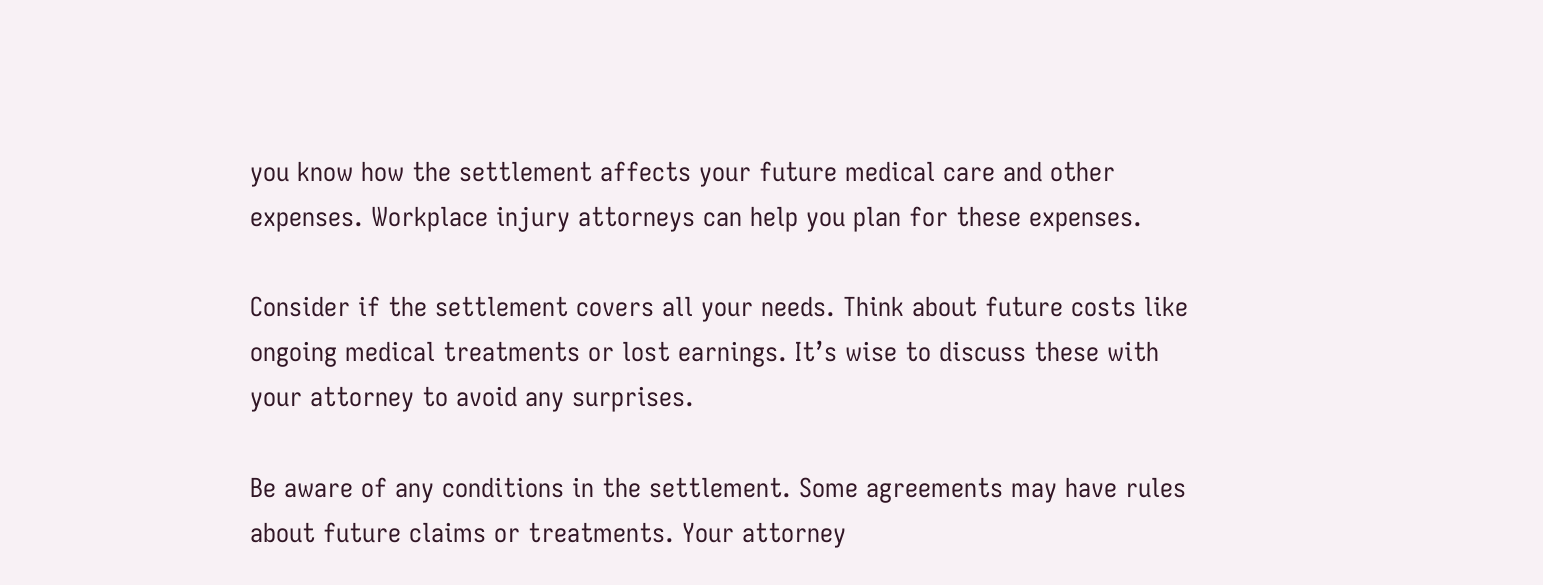you know how the settlement affects your future medical care and other expenses. Workplace injury attorneys can help you plan for these expenses.

Consider if the settlement covers all your needs. Think about future costs like ongoing medical treatments or lost earnings. It’s wise to discuss these with your attorney to avoid any surprises.

Be aware of any conditions in the settlement. Some agreements may have rules about future claims or treatments. Your attorney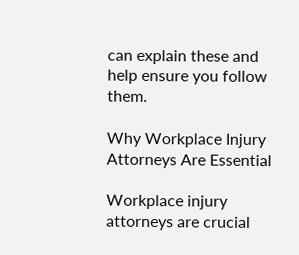can explain these and help ensure you follow them.

Why Workplace Injury Attorneys Are Essential

Workplace injury attorneys are crucial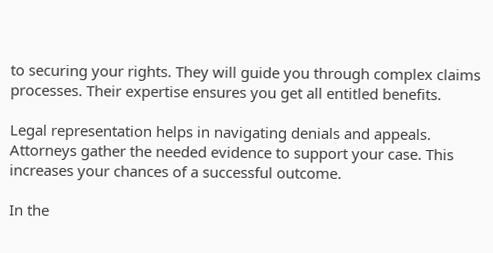to securing your rights. They will guide you through complex claims processes. Their expertise ensures you get all entitled benefits.

Legal representation helps in navigating denials and appeals. Attorneys gather the needed evidence to support your case. This increases your chances of a successful outcome.

In the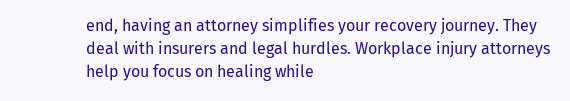end, having an attorney simplifies your recovery journey. They deal with insurers and legal hurdles. Workplace injury attorneys help you focus on healing while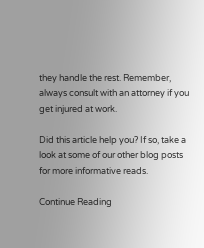they handle the rest. Remember, always consult with an attorney if you get injured at work.

Did this article help you? If so, take a look at some of our other blog posts for more informative reads.

Continue Reading